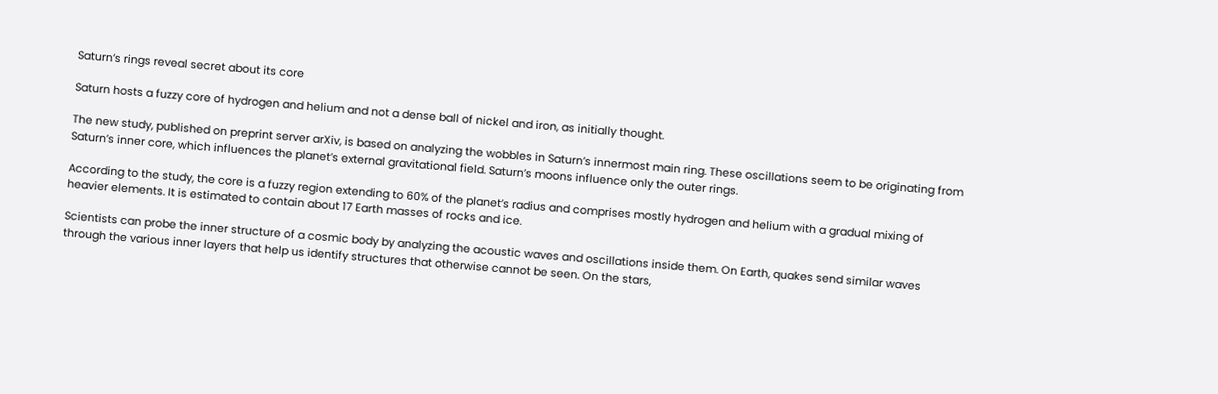Saturn’s rings reveal secret about its core

Saturn hosts a fuzzy core of hydrogen and helium and not a dense ball of nickel and iron, as initially thought.

The new study, published on preprint server arXiv, is based on analyzing the wobbles in Saturn’s innermost main ring. These oscillations seem to be originating from Saturn’s inner core, which influences the planet’s external gravitational field. Saturn’s moons influence only the outer rings.

According to the study, the core is a fuzzy region extending to 60% of the planet’s radius and comprises mostly hydrogen and helium with a gradual mixing of heavier elements. It is estimated to contain about 17 Earth masses of rocks and ice.

Scientists can probe the inner structure of a cosmic body by analyzing the acoustic waves and oscillations inside them. On Earth, quakes send similar waves through the various inner layers that help us identify structures that otherwise cannot be seen. On the stars,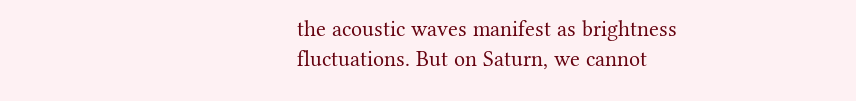the acoustic waves manifest as brightness fluctuations. But on Saturn, we cannot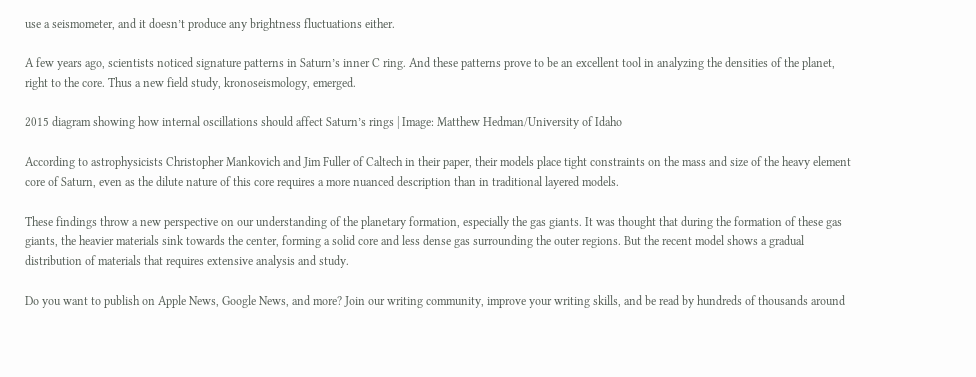use a seismometer, and it doesn’t produce any brightness fluctuations either.

A few years ago, scientists noticed signature patterns in Saturn’s inner C ring. And these patterns prove to be an excellent tool in analyzing the densities of the planet, right to the core. Thus a new field study, kronoseismology, emerged.

2015 diagram showing how internal oscillations should affect Saturn’s rings | Image: Matthew Hedman/University of Idaho

According to astrophysicists Christopher Mankovich and Jim Fuller of Caltech in their paper, their models place tight constraints on the mass and size of the heavy element core of Saturn, even as the dilute nature of this core requires a more nuanced description than in traditional layered models.

These findings throw a new perspective on our understanding of the planetary formation, especially the gas giants. It was thought that during the formation of these gas giants, the heavier materials sink towards the center, forming a solid core and less dense gas surrounding the outer regions. But the recent model shows a gradual distribution of materials that requires extensive analysis and study.

Do you want to publish on Apple News, Google News, and more? Join our writing community, improve your writing skills, and be read by hundreds of thousands around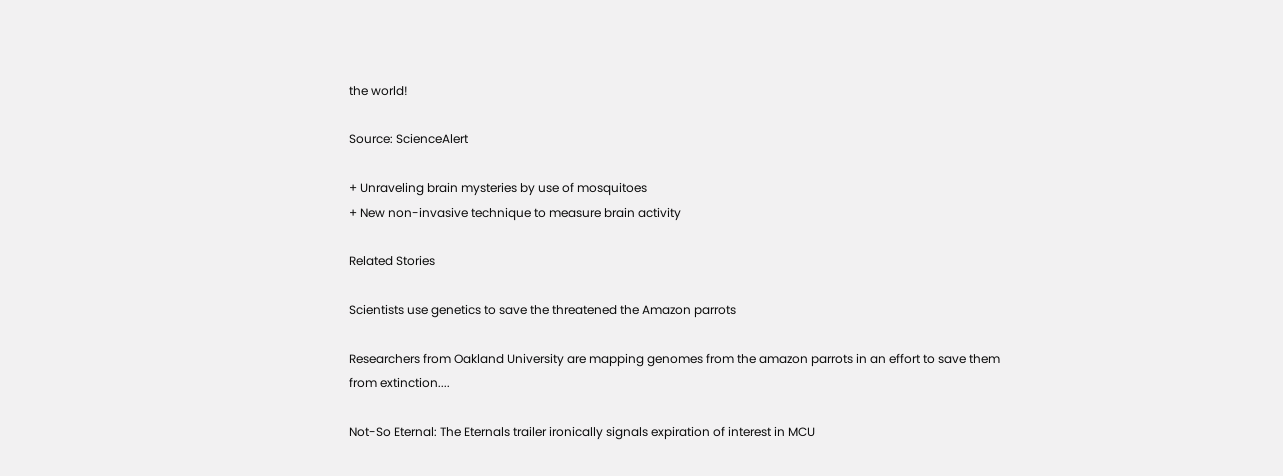the world!

Source: ScienceAlert

+ Unraveling brain mysteries by use of mosquitoes
+ New non-invasive technique to measure brain activity

Related Stories

Scientists use genetics to save the threatened the Amazon parrots

Researchers from Oakland University are mapping genomes from the amazon parrots in an effort to save them from extinction....

Not-So Eternal: The Eternals trailer ironically signals expiration of interest in MCU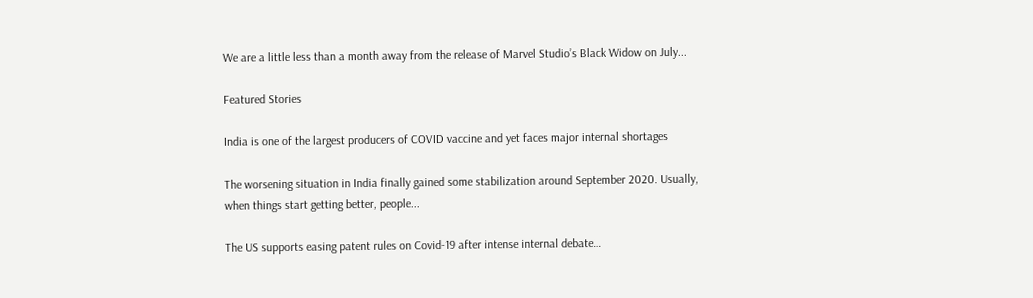We are a little less than a month away from the release of Marvel Studio’s Black Widow on July...

Featured Stories

India is one of the largest producers of COVID vaccine and yet faces major internal shortages

The worsening situation in India finally gained some stabilization around September 2020. Usually, when things start getting better, people...

The US supports easing patent rules on Covid-19 after intense internal debate…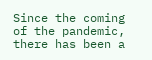Since the coming of the pandemic, there has been a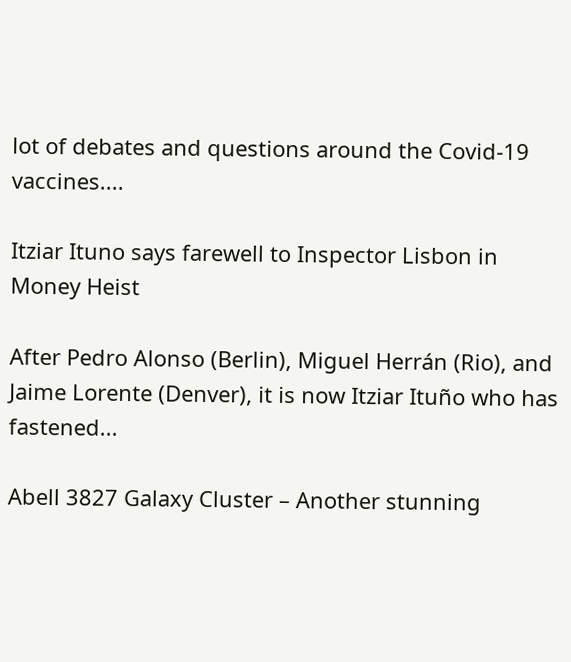lot of debates and questions around the Covid-19 vaccines....

Itziar Ituno says farewell to Inspector Lisbon in Money Heist

After Pedro Alonso (Berlin), Miguel Herrán (Rio), and Jaime Lorente (Denver), it is now Itziar Ituño who has fastened...

Abell 3827 Galaxy Cluster – Another stunning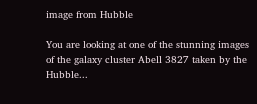image from Hubble

You are looking at one of the stunning images of the galaxy cluster Abell 3827 taken by the Hubble...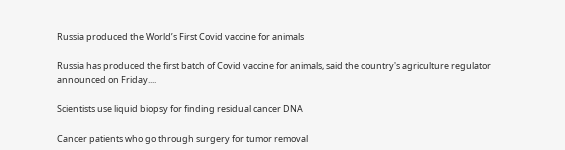Russia produced the World’s First Covid vaccine for animals

Russia has produced the first batch of Covid vaccine for animals, said the country's agriculture regulator announced on Friday....

Scientists use liquid biopsy for finding residual cancer DNA

Cancer patients who go through surgery for tumor removal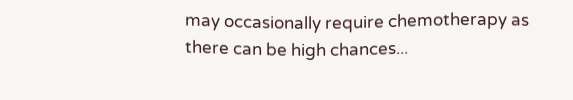may occasionally require chemotherapy as there can be high chances...